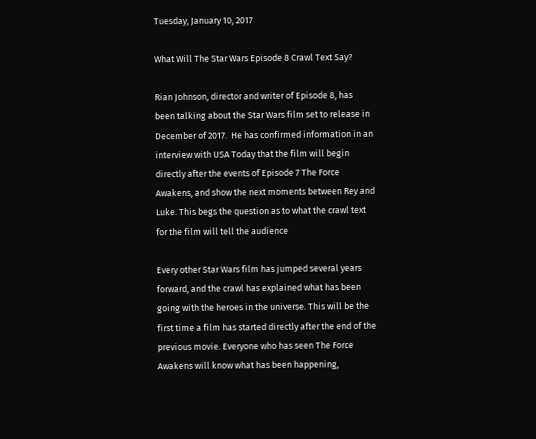Tuesday, January 10, 2017

What Will The Star Wars Episode 8 Crawl Text Say?

Rian Johnson, director and writer of Episode 8, has been talking about the Star Wars film set to release in December of 2017.  He has confirmed information in an interview with USA Today that the film will begin directly after the events of Episode 7 The Force Awakens, and show the next moments between Rey and Luke. This begs the question as to what the crawl text for the film will tell the audience

Every other Star Wars film has jumped several years forward, and the crawl has explained what has been going with the heroes in the universe. This will be the first time a film has started directly after the end of the previous movie. Everyone who has seen The Force Awakens will know what has been happening,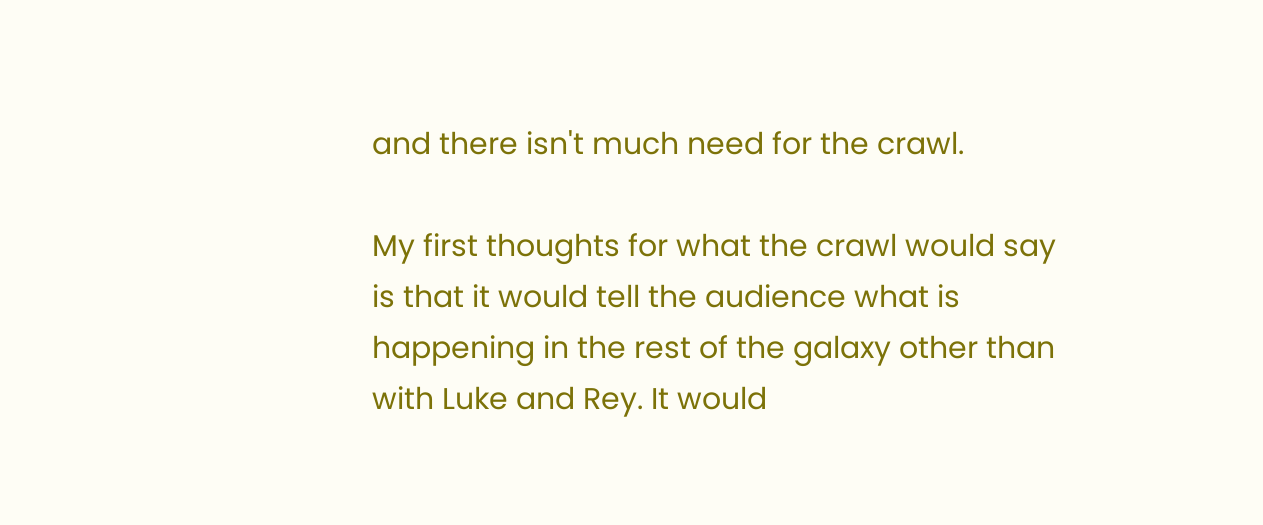and there isn't much need for the crawl.

My first thoughts for what the crawl would say is that it would tell the audience what is happening in the rest of the galaxy other than with Luke and Rey. It would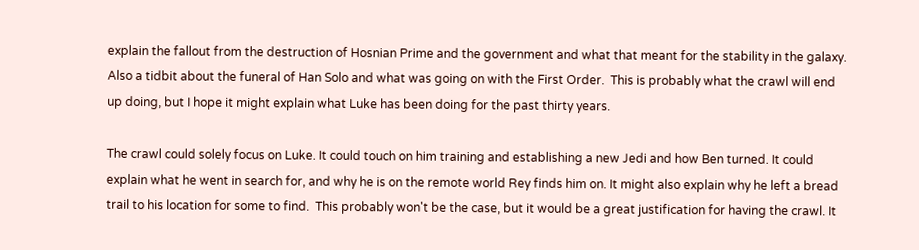explain the fallout from the destruction of Hosnian Prime and the government and what that meant for the stability in the galaxy.  Also a tidbit about the funeral of Han Solo and what was going on with the First Order.  This is probably what the crawl will end up doing, but I hope it might explain what Luke has been doing for the past thirty years.

The crawl could solely focus on Luke. It could touch on him training and establishing a new Jedi and how Ben turned. It could explain what he went in search for, and why he is on the remote world Rey finds him on. It might also explain why he left a bread trail to his location for some to find.  This probably won't be the case, but it would be a great justification for having the crawl. It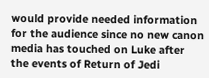would provide needed information for the audience since no new canon media has touched on Luke after the events of Return of Jedi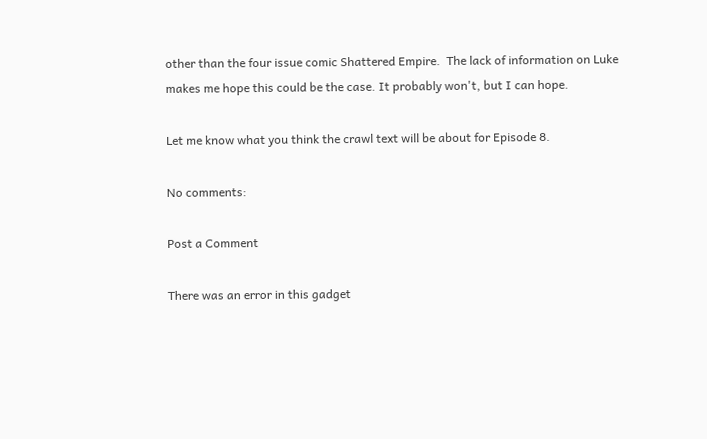other than the four issue comic Shattered Empire.  The lack of information on Luke makes me hope this could be the case. It probably won't, but I can hope.

Let me know what you think the crawl text will be about for Episode 8.

No comments:

Post a Comment

There was an error in this gadget